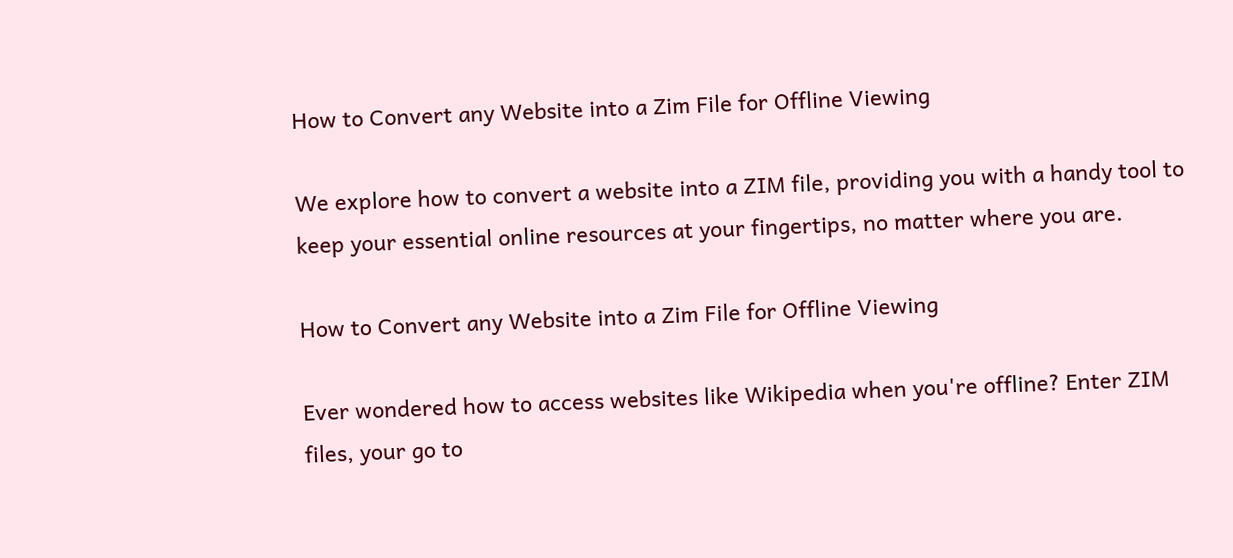How to Convert any Website into a Zim File for Offline Viewing

We explore how to convert a website into a ZIM file, providing you with a handy tool to keep your essential online resources at your fingertips, no matter where you are.

How to Convert any Website into a Zim File for Offline Viewing

Ever wondered how to access websites like Wikipedia when you're offline? Enter ZIM files, your go to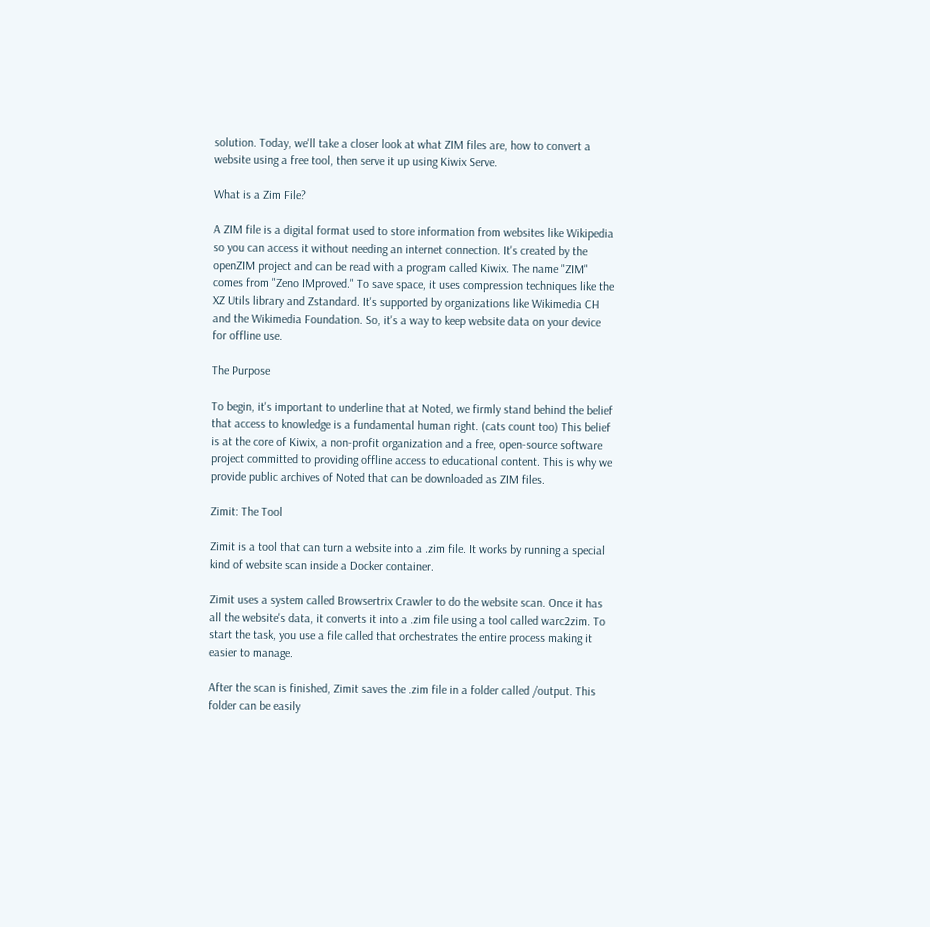solution. Today, we'll take a closer look at what ZIM files are, how to convert a website using a free tool, then serve it up using Kiwix Serve.

What is a Zim File?

A ZIM file is a digital format used to store information from websites like Wikipedia so you can access it without needing an internet connection. It's created by the openZIM project and can be read with a program called Kiwix. The name "ZIM" comes from "Zeno IMproved." To save space, it uses compression techniques like the XZ Utils library and Zstandard. It's supported by organizations like Wikimedia CH and the Wikimedia Foundation. So, it's a way to keep website data on your device for offline use.

The Purpose

To begin, it's important to underline that at Noted, we firmly stand behind the belief that access to knowledge is a fundamental human right. (cats count too) This belief is at the core of Kiwix, a non-profit organization and a free, open-source software project committed to providing offline access to educational content. This is why we provide public archives of Noted that can be downloaded as ZIM files.

Zimit: The Tool

Zimit is a tool that can turn a website into a .zim file. It works by running a special kind of website scan inside a Docker container.

Zimit uses a system called Browsertrix Crawler to do the website scan. Once it has all the website's data, it converts it into a .zim file using a tool called warc2zim. To start the task, you use a file called that orchestrates the entire process making it easier to manage.

After the scan is finished, Zimit saves the .zim file in a folder called /output. This folder can be easily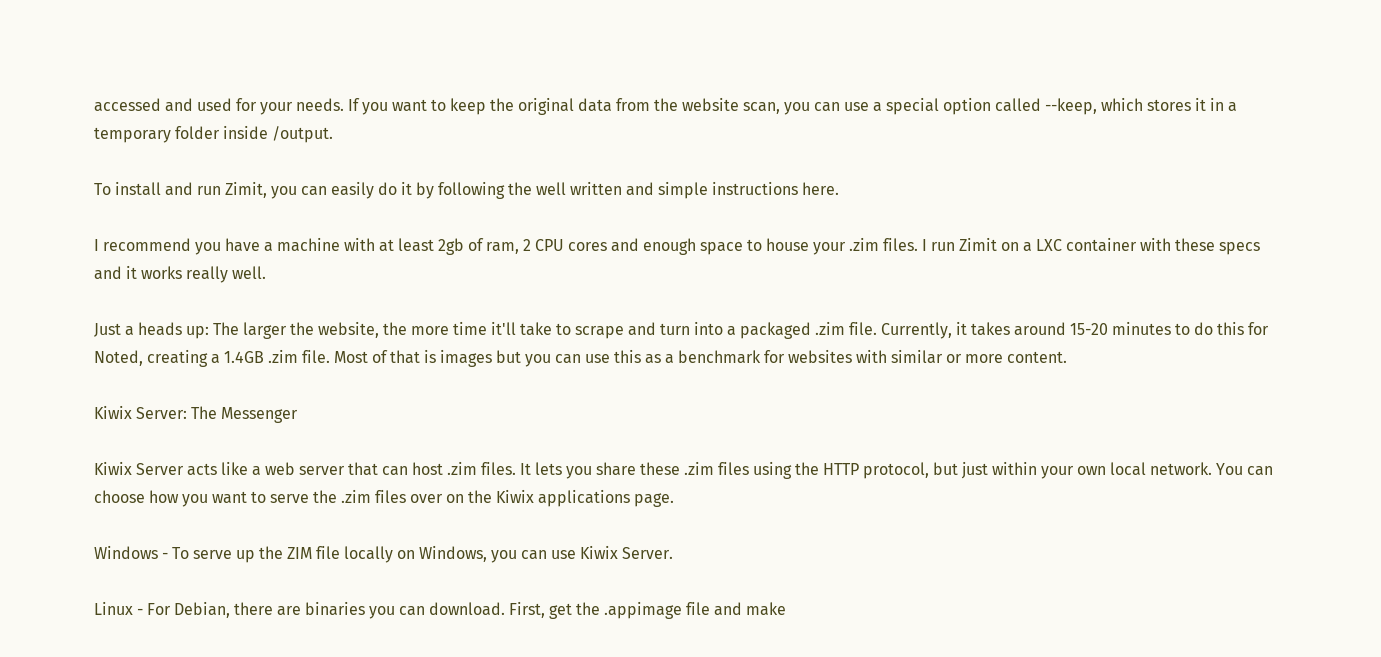accessed and used for your needs. If you want to keep the original data from the website scan, you can use a special option called --keep, which stores it in a temporary folder inside /output.

To install and run Zimit, you can easily do it by following the well written and simple instructions here.

I recommend you have a machine with at least 2gb of ram, 2 CPU cores and enough space to house your .zim files. I run Zimit on a LXC container with these specs and it works really well.

Just a heads up: The larger the website, the more time it'll take to scrape and turn into a packaged .zim file. Currently, it takes around 15-20 minutes to do this for Noted, creating a 1.4GB .zim file. Most of that is images but you can use this as a benchmark for websites with similar or more content.

Kiwix Server: The Messenger

Kiwix Server acts like a web server that can host .zim files. It lets you share these .zim files using the HTTP protocol, but just within your own local network. You can choose how you want to serve the .zim files over on the Kiwix applications page.

Windows - To serve up the ZIM file locally on Windows, you can use Kiwix Server.

Linux - For Debian, there are binaries you can download. First, get the .appimage file and make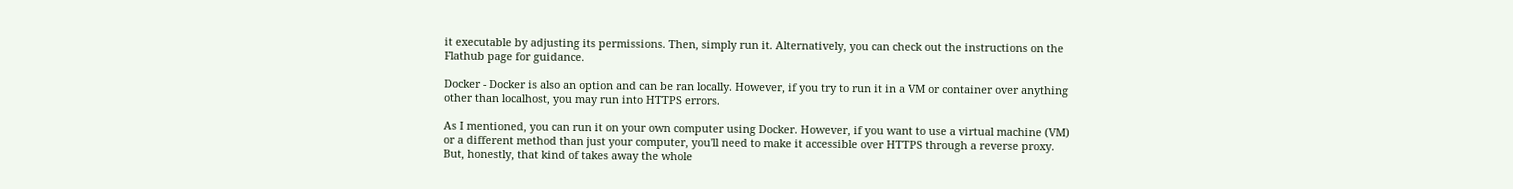it executable by adjusting its permissions. Then, simply run it. Alternatively, you can check out the instructions on the Flathub page for guidance.

Docker - Docker is also an option and can be ran locally. However, if you try to run it in a VM or container over anything other than localhost, you may run into HTTPS errors.

As I mentioned, you can run it on your own computer using Docker. However, if you want to use a virtual machine (VM) or a different method than just your computer, you'll need to make it accessible over HTTPS through a reverse proxy. But, honestly, that kind of takes away the whole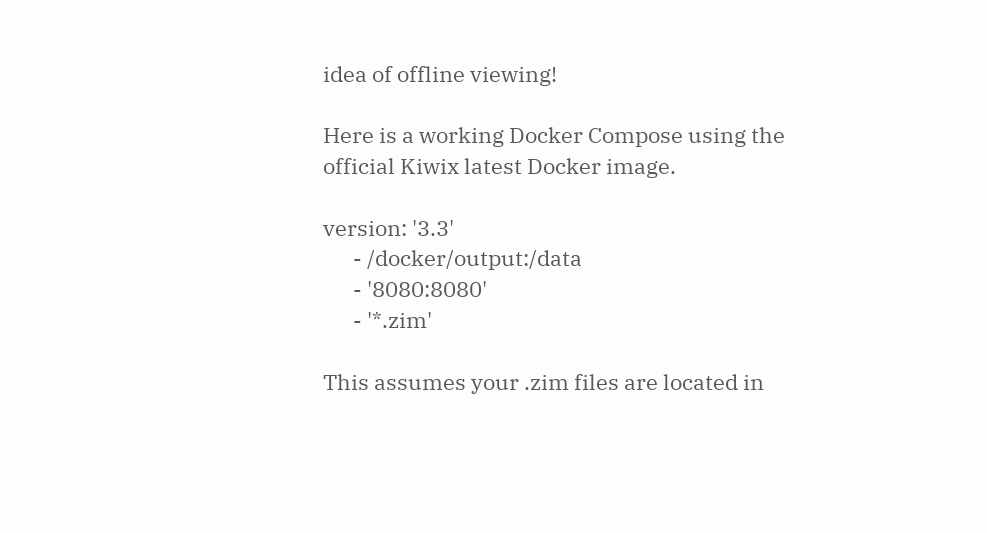idea of offline viewing!

Here is a working Docker Compose using the official Kiwix latest Docker image.

version: '3.3'
      - /docker/output:/data
      - '8080:8080'
      - '*.zim'

This assumes your .zim files are located in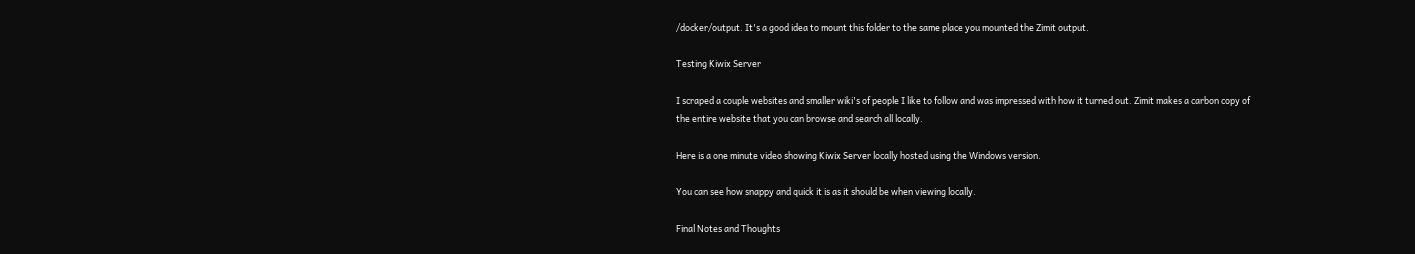/docker/output. It's a good idea to mount this folder to the same place you mounted the Zimit output.

Testing Kiwix Server

I scraped a couple websites and smaller wiki's of people I like to follow and was impressed with how it turned out. Zimit makes a carbon copy of the entire website that you can browse and search all locally.

Here is a one minute video showing Kiwix Server locally hosted using the Windows version.

You can see how snappy and quick it is as it should be when viewing locally.

Final Notes and Thoughts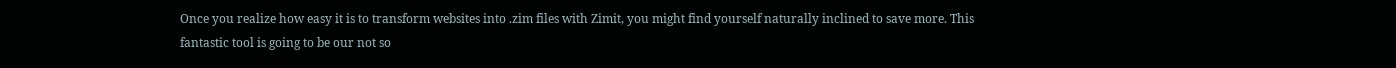Once you realize how easy it is to transform websites into .zim files with Zimit, you might find yourself naturally inclined to save more. This fantastic tool is going to be our not so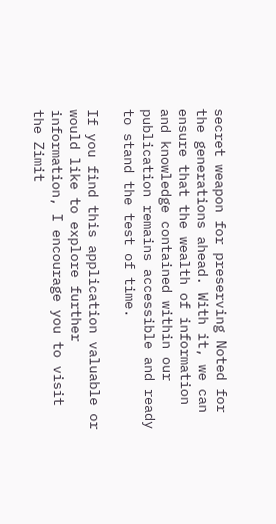secret weapon for preserving Noted for the generations ahead. With it, we can ensure that the wealth of information and knowledge contained within our publication remains accessible and ready to stand the test of time.

If you find this application valuable or would like to explore further information, I encourage you to visit the Zimit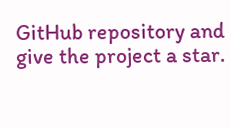GitHub repository and give the project a star.